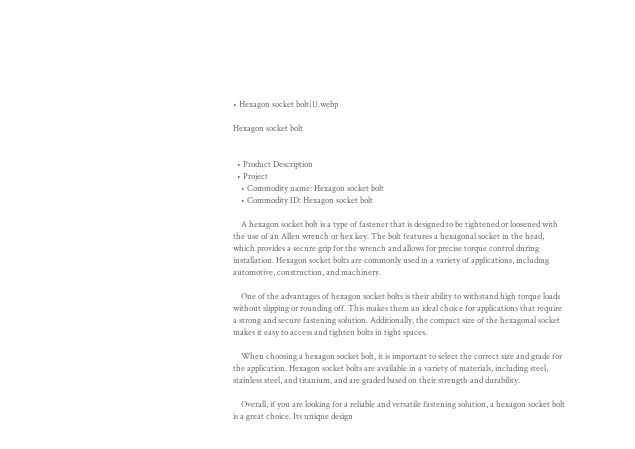• Hexagon socket bolt(1).webp

Hexagon socket bolt


  • Product Description
  • Project
    • Commodity name: Hexagon socket bolt
    • Commodity ID: Hexagon socket bolt

    A hexagon socket bolt is a type of fastener that is designed to be tightened or loosened with the use of an Allen wrench or hex key. The bolt features a hexagonal socket in the head, which provides a secure grip for the wrench and allows for precise torque control during installation. Hexagon socket bolts are commonly used in a variety of applications, including automotive, construction, and machinery.

    One of the advantages of hexagon socket bolts is their ability to withstand high torque loads without slipping or rounding off. This makes them an ideal choice for applications that require a strong and secure fastening solution. Additionally, the compact size of the hexagonal socket makes it easy to access and tighten bolts in tight spaces.

    When choosing a hexagon socket bolt, it is important to select the correct size and grade for the application. Hexagon socket bolts are available in a variety of materials, including steel, stainless steel, and titanium, and are graded based on their strength and durability.

    Overall, if you are looking for a reliable and versatile fastening solution, a hexagon socket bolt is a great choice. Its unique design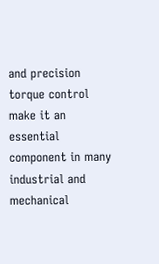and precision torque control make it an essential component in many industrial and mechanical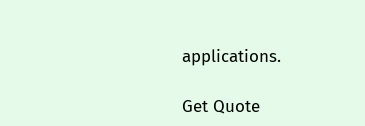applications.

Get Quote